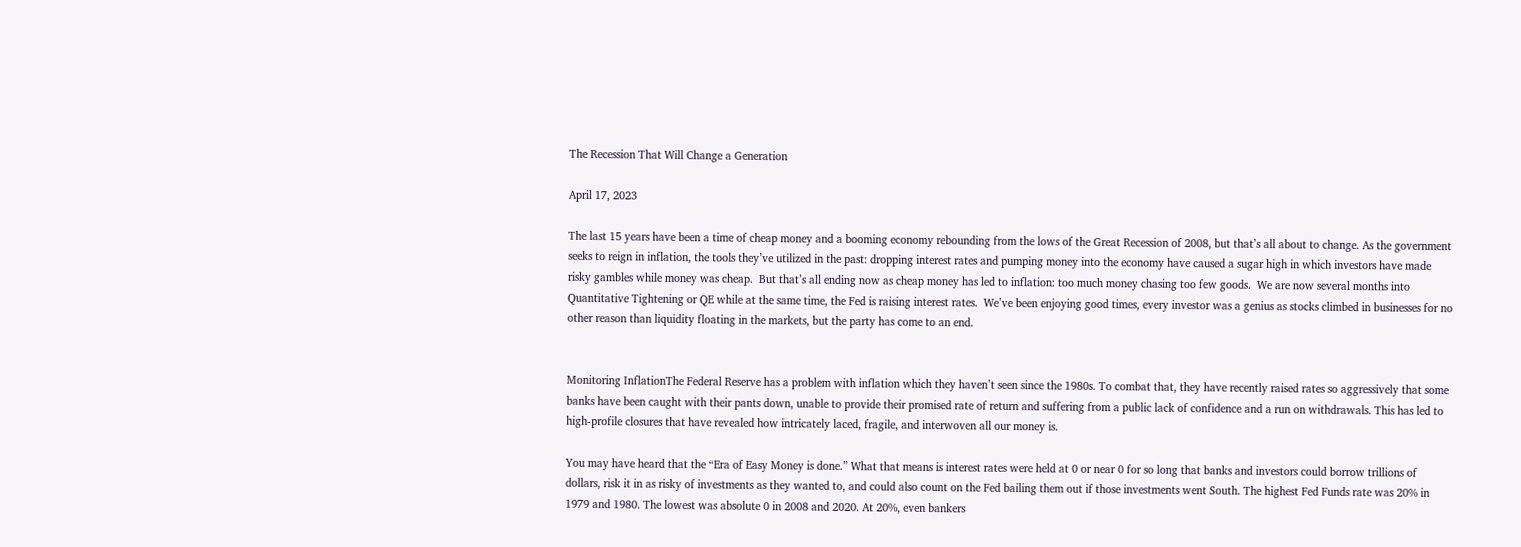The Recession That Will Change a Generation

April 17, 2023

The last 15 years have been a time of cheap money and a booming economy rebounding from the lows of the Great Recession of 2008, but that’s all about to change. As the government seeks to reign in inflation, the tools they’ve utilized in the past: dropping interest rates and pumping money into the economy have caused a sugar high in which investors have made risky gambles while money was cheap.  But that’s all ending now as cheap money has led to inflation: too much money chasing too few goods.  We are now several months into Quantitative Tightening or QE while at the same time, the Fed is raising interest rates.  We’ve been enjoying good times, every investor was a genius as stocks climbed in businesses for no other reason than liquidity floating in the markets, but the party has come to an end.


Monitoring InflationThe Federal Reserve has a problem with inflation which they haven’t seen since the 1980s. To combat that, they have recently raised rates so aggressively that some banks have been caught with their pants down, unable to provide their promised rate of return and suffering from a public lack of confidence and a run on withdrawals. This has led to high-profile closures that have revealed how intricately laced, fragile, and interwoven all our money is.

You may have heard that the “Era of Easy Money is done.” What that means is interest rates were held at 0 or near 0 for so long that banks and investors could borrow trillions of dollars, risk it in as risky of investments as they wanted to, and could also count on the Fed bailing them out if those investments went South. The highest Fed Funds rate was 20% in 1979 and 1980. The lowest was absolute 0 in 2008 and 2020. At 20%, even bankers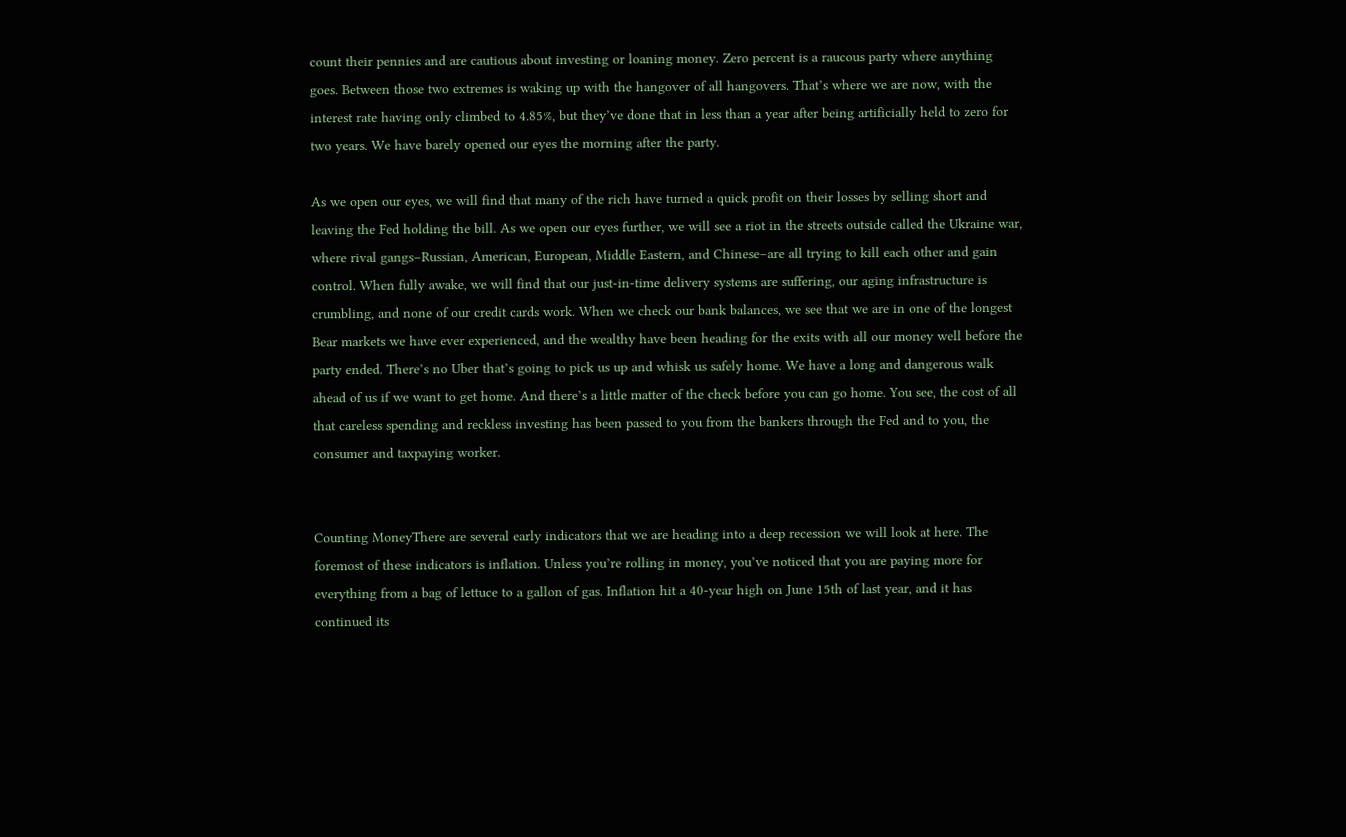count their pennies and are cautious about investing or loaning money. Zero percent is a raucous party where anything goes. Between those two extremes is waking up with the hangover of all hangovers. That’s where we are now, with the interest rate having only climbed to 4.85%, but they’ve done that in less than a year after being artificially held to zero for two years. We have barely opened our eyes the morning after the party.

As we open our eyes, we will find that many of the rich have turned a quick profit on their losses by selling short and leaving the Fed holding the bill. As we open our eyes further, we will see a riot in the streets outside called the Ukraine war, where rival gangs–Russian, American, European, Middle Eastern, and Chinese–are all trying to kill each other and gain control. When fully awake, we will find that our just-in-time delivery systems are suffering, our aging infrastructure is crumbling, and none of our credit cards work. When we check our bank balances, we see that we are in one of the longest Bear markets we have ever experienced, and the wealthy have been heading for the exits with all our money well before the party ended. There’s no Uber that’s going to pick us up and whisk us safely home. We have a long and dangerous walk ahead of us if we want to get home. And there’s a little matter of the check before you can go home. You see, the cost of all that careless spending and reckless investing has been passed to you from the bankers through the Fed and to you, the consumer and taxpaying worker.


Counting MoneyThere are several early indicators that we are heading into a deep recession we will look at here. The foremost of these indicators is inflation. Unless you’re rolling in money, you’ve noticed that you are paying more for everything from a bag of lettuce to a gallon of gas. Inflation hit a 40-year high on June 15th of last year, and it has continued its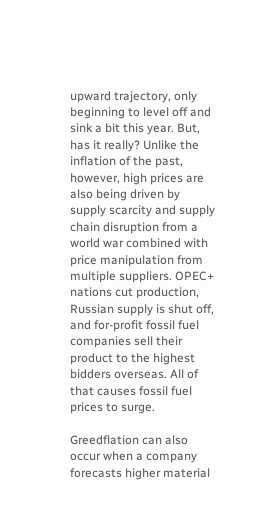upward trajectory, only beginning to level off and sink a bit this year. But, has it really? Unlike the inflation of the past, however, high prices are also being driven by supply scarcity and supply chain disruption from a world war combined with price manipulation from multiple suppliers. OPEC+ nations cut production, Russian supply is shut off, and for-profit fossil fuel companies sell their product to the highest bidders overseas. All of that causes fossil fuel prices to surge.

Greedflation can also occur when a company forecasts higher material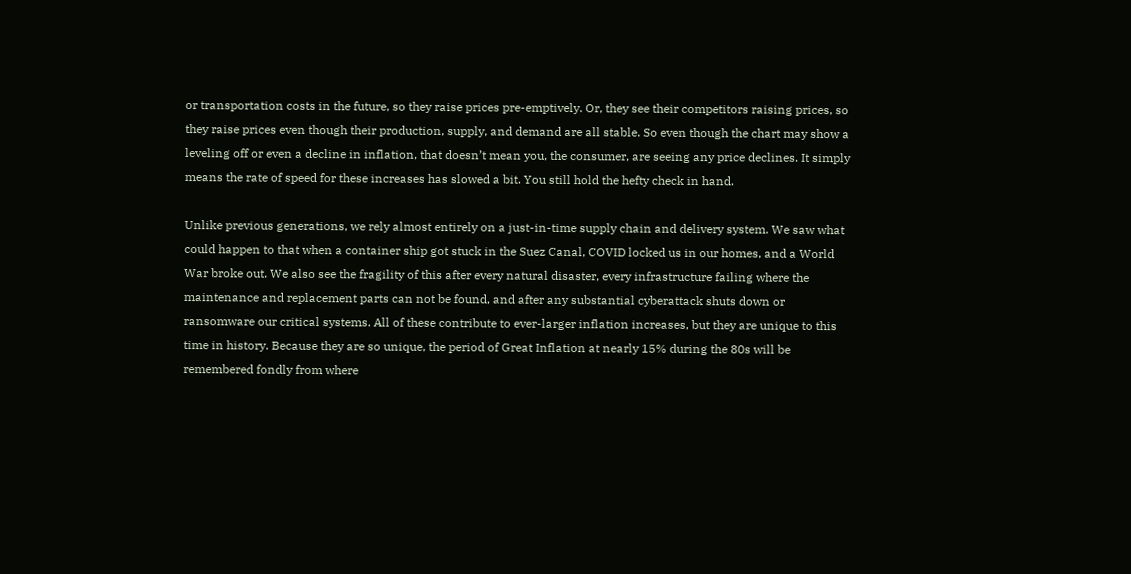or transportation costs in the future, so they raise prices pre-emptively. Or, they see their competitors raising prices, so they raise prices even though their production, supply, and demand are all stable. So even though the chart may show a leveling off or even a decline in inflation, that doesn’t mean you, the consumer, are seeing any price declines. It simply means the rate of speed for these increases has slowed a bit. You still hold the hefty check in hand.

Unlike previous generations, we rely almost entirely on a just-in-time supply chain and delivery system. We saw what could happen to that when a container ship got stuck in the Suez Canal, COVID locked us in our homes, and a World War broke out. We also see the fragility of this after every natural disaster, every infrastructure failing where the maintenance and replacement parts can not be found, and after any substantial cyberattack shuts down or ransomware our critical systems. All of these contribute to ever-larger inflation increases, but they are unique to this time in history. Because they are so unique, the period of Great Inflation at nearly 15% during the 80s will be remembered fondly from where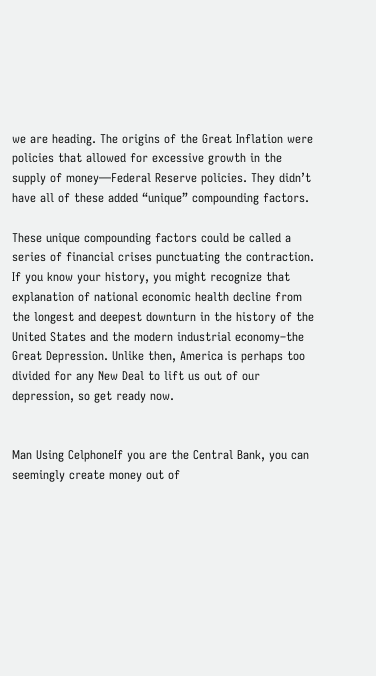we are heading. The origins of the Great Inflation were policies that allowed for excessive growth in the supply of money—Federal Reserve policies. They didn’t have all of these added “unique” compounding factors.

These unique compounding factors could be called a series of financial crises punctuating the contraction. If you know your history, you might recognize that explanation of national economic health decline from the longest and deepest downturn in the history of the United States and the modern industrial economy–the Great Depression. Unlike then, America is perhaps too divided for any New Deal to lift us out of our depression, so get ready now.


Man Using CelphoneIf you are the Central Bank, you can seemingly create money out of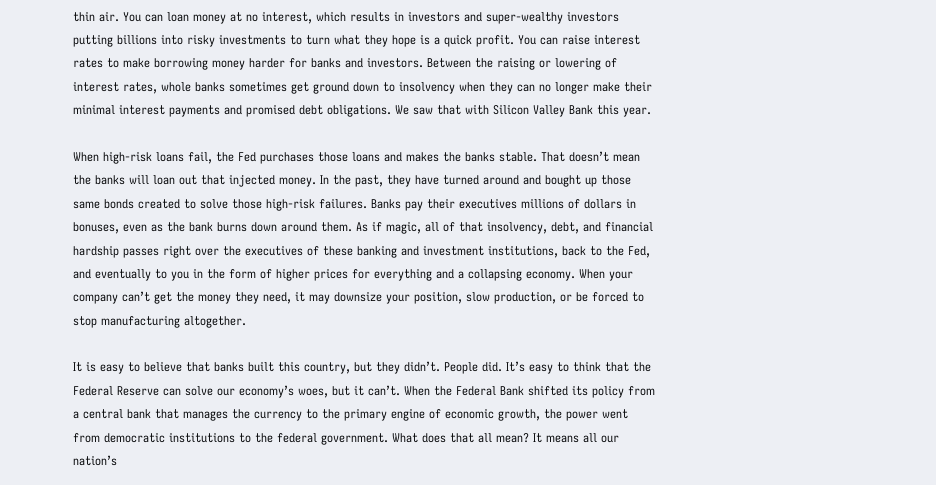thin air. You can loan money at no interest, which results in investors and super-wealthy investors putting billions into risky investments to turn what they hope is a quick profit. You can raise interest rates to make borrowing money harder for banks and investors. Between the raising or lowering of interest rates, whole banks sometimes get ground down to insolvency when they can no longer make their minimal interest payments and promised debt obligations. We saw that with Silicon Valley Bank this year.

When high-risk loans fail, the Fed purchases those loans and makes the banks stable. That doesn’t mean the banks will loan out that injected money. In the past, they have turned around and bought up those same bonds created to solve those high-risk failures. Banks pay their executives millions of dollars in bonuses, even as the bank burns down around them. As if magic, all of that insolvency, debt, and financial hardship passes right over the executives of these banking and investment institutions, back to the Fed, and eventually to you in the form of higher prices for everything and a collapsing economy. When your company can’t get the money they need, it may downsize your position, slow production, or be forced to stop manufacturing altogether.

It is easy to believe that banks built this country, but they didn’t. People did. It’s easy to think that the Federal Reserve can solve our economy’s woes, but it can’t. When the Federal Bank shifted its policy from a central bank that manages the currency to the primary engine of economic growth, the power went from democratic institutions to the federal government. What does that all mean? It means all our nation’s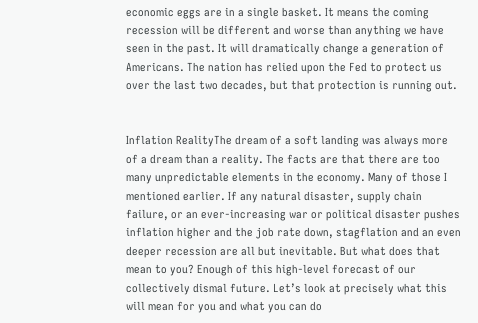economic eggs are in a single basket. It means the coming recession will be different and worse than anything we have seen in the past. It will dramatically change a generation of Americans. The nation has relied upon the Fed to protect us over the last two decades, but that protection is running out.


Inflation RealityThe dream of a soft landing was always more of a dream than a reality. The facts are that there are too many unpredictable elements in the economy. Many of those I mentioned earlier. If any natural disaster, supply chain failure, or an ever-increasing war or political disaster pushes inflation higher and the job rate down, stagflation and an even deeper recession are all but inevitable. But what does that mean to you? Enough of this high-level forecast of our collectively dismal future. Let’s look at precisely what this will mean for you and what you can do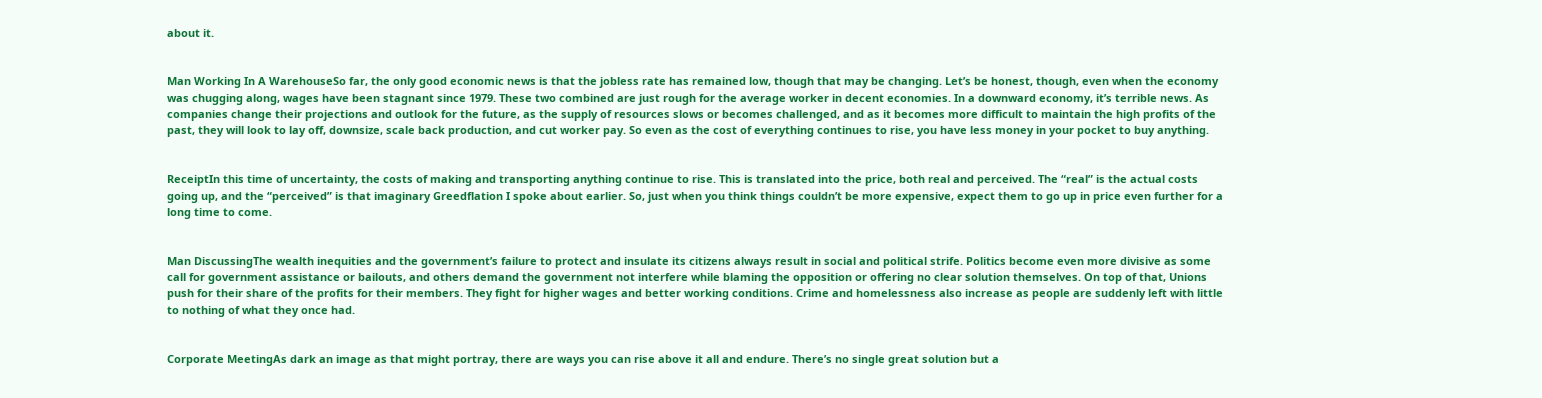about it.


Man Working In A WarehouseSo far, the only good economic news is that the jobless rate has remained low, though that may be changing. Let’s be honest, though, even when the economy was chugging along, wages have been stagnant since 1979. These two combined are just rough for the average worker in decent economies. In a downward economy, it’s terrible news. As companies change their projections and outlook for the future, as the supply of resources slows or becomes challenged, and as it becomes more difficult to maintain the high profits of the past, they will look to lay off, downsize, scale back production, and cut worker pay. So even as the cost of everything continues to rise, you have less money in your pocket to buy anything.


ReceiptIn this time of uncertainty, the costs of making and transporting anything continue to rise. This is translated into the price, both real and perceived. The “real” is the actual costs going up, and the “perceived” is that imaginary Greedflation I spoke about earlier. So, just when you think things couldn’t be more expensive, expect them to go up in price even further for a long time to come.


Man DiscussingThe wealth inequities and the government’s failure to protect and insulate its citizens always result in social and political strife. Politics become even more divisive as some call for government assistance or bailouts, and others demand the government not interfere while blaming the opposition or offering no clear solution themselves. On top of that, Unions push for their share of the profits for their members. They fight for higher wages and better working conditions. Crime and homelessness also increase as people are suddenly left with little to nothing of what they once had.


Corporate MeetingAs dark an image as that might portray, there are ways you can rise above it all and endure. There’s no single great solution but a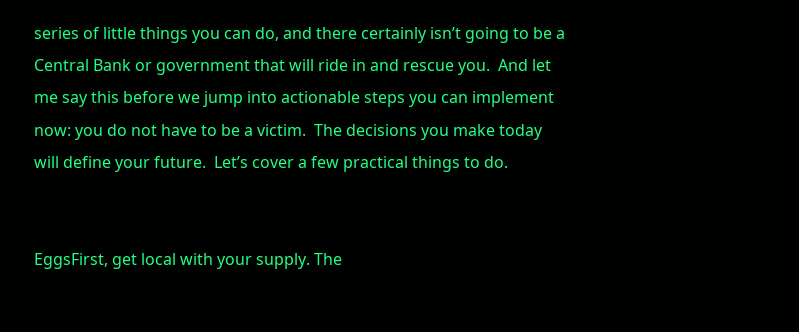series of little things you can do, and there certainly isn’t going to be a Central Bank or government that will ride in and rescue you.  And let me say this before we jump into actionable steps you can implement now: you do not have to be a victim.  The decisions you make today will define your future.  Let’s cover a few practical things to do.


EggsFirst, get local with your supply. The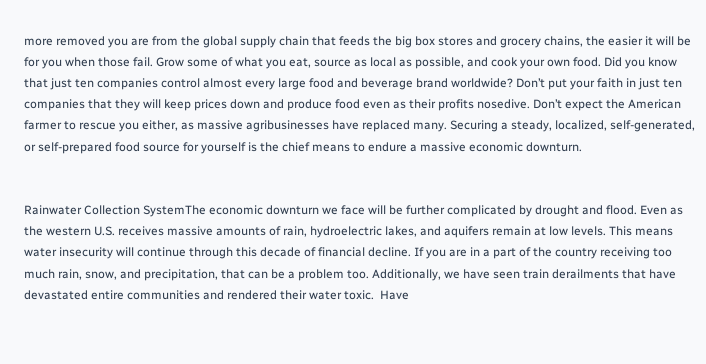more removed you are from the global supply chain that feeds the big box stores and grocery chains, the easier it will be for you when those fail. Grow some of what you eat, source as local as possible, and cook your own food. Did you know that just ten companies control almost every large food and beverage brand worldwide? Don’t put your faith in just ten companies that they will keep prices down and produce food even as their profits nosedive. Don’t expect the American farmer to rescue you either, as massive agribusinesses have replaced many. Securing a steady, localized, self-generated, or self-prepared food source for yourself is the chief means to endure a massive economic downturn.


Rainwater Collection SystemThe economic downturn we face will be further complicated by drought and flood. Even as the western U.S. receives massive amounts of rain, hydroelectric lakes, and aquifers remain at low levels. This means water insecurity will continue through this decade of financial decline. If you are in a part of the country receiving too much rain, snow, and precipitation, that can be a problem too. Additionally, we have seen train derailments that have devastated entire communities and rendered their water toxic.  Have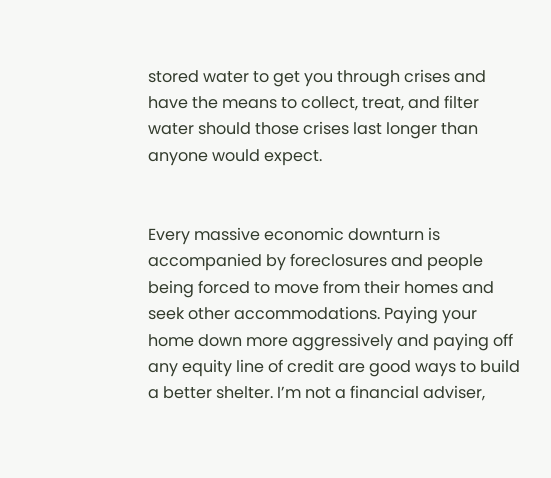stored water to get you through crises and have the means to collect, treat, and filter water should those crises last longer than anyone would expect.


Every massive economic downturn is accompanied by foreclosures and people being forced to move from their homes and seek other accommodations. Paying your home down more aggressively and paying off any equity line of credit are good ways to build a better shelter. I’m not a financial adviser,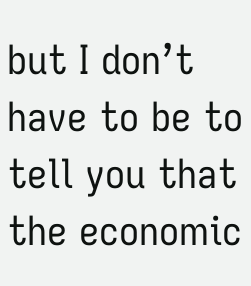but I don’t have to be to tell you that the economic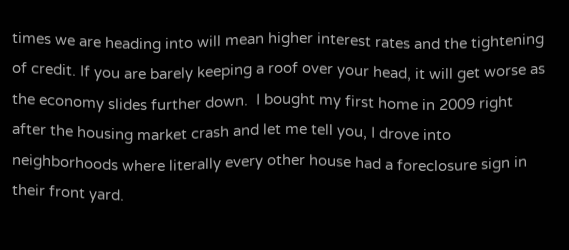times we are heading into will mean higher interest rates and the tightening of credit. If you are barely keeping a roof over your head, it will get worse as the economy slides further down.  I bought my first home in 2009 right after the housing market crash and let me tell you, I drove into neighborhoods where literally every other house had a foreclosure sign in their front yard.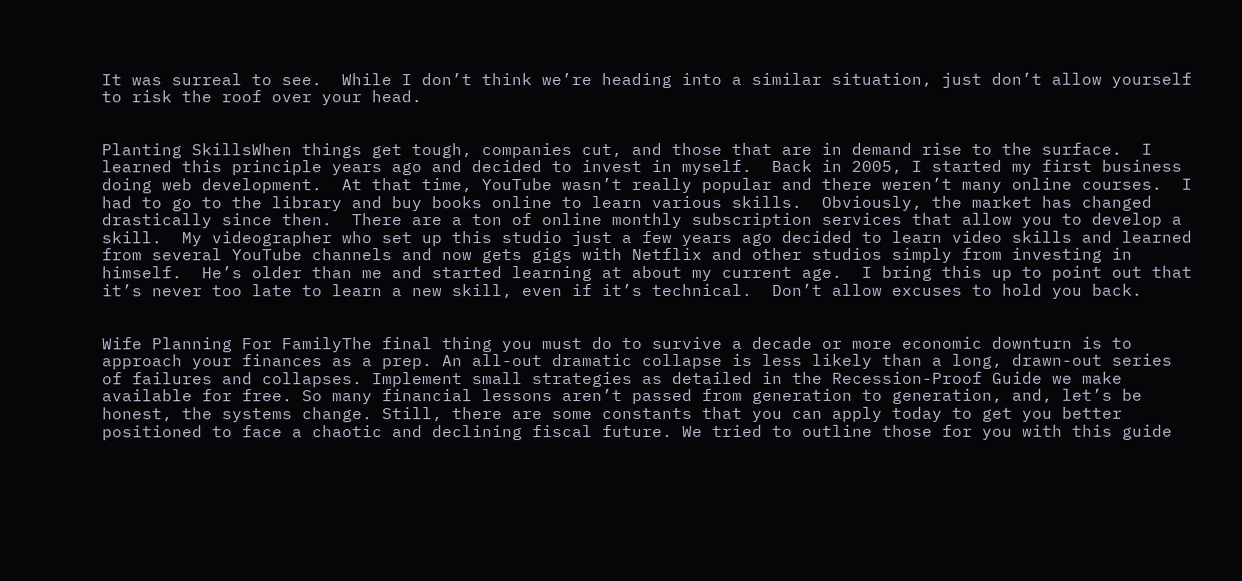It was surreal to see.  While I don’t think we’re heading into a similar situation, just don’t allow yourself to risk the roof over your head.


Planting SkillsWhen things get tough, companies cut, and those that are in demand rise to the surface.  I learned this principle years ago and decided to invest in myself.  Back in 2005, I started my first business doing web development.  At that time, YouTube wasn’t really popular and there weren’t many online courses.  I had to go to the library and buy books online to learn various skills.  Obviously, the market has changed drastically since then.  There are a ton of online monthly subscription services that allow you to develop a skill.  My videographer who set up this studio just a few years ago decided to learn video skills and learned from several YouTube channels and now gets gigs with Netflix and other studios simply from investing in himself.  He’s older than me and started learning at about my current age.  I bring this up to point out that it’s never too late to learn a new skill, even if it’s technical.  Don’t allow excuses to hold you back.


Wife Planning For FamilyThe final thing you must do to survive a decade or more economic downturn is to approach your finances as a prep. An all-out dramatic collapse is less likely than a long, drawn-out series of failures and collapses. Implement small strategies as detailed in the Recession-Proof Guide we make available for free. So many financial lessons aren’t passed from generation to generation, and, let’s be honest, the systems change. Still, there are some constants that you can apply today to get you better positioned to face a chaotic and declining fiscal future. We tried to outline those for you with this guide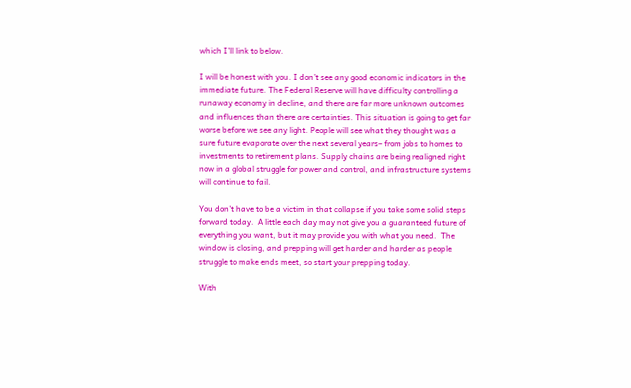which I’ll link to below.

I will be honest with you. I don’t see any good economic indicators in the immediate future. The Federal Reserve will have difficulty controlling a runaway economy in decline, and there are far more unknown outcomes and influences than there are certainties. This situation is going to get far worse before we see any light. People will see what they thought was a sure future evaporate over the next several years– from jobs to homes to investments to retirement plans. Supply chains are being realigned right now in a global struggle for power and control, and infrastructure systems will continue to fail.

You don’t have to be a victim in that collapse if you take some solid steps forward today.  A little each day may not give you a guaranteed future of everything you want, but it may provide you with what you need.  The window is closing, and prepping will get harder and harder as people struggle to make ends meet, so start your prepping today.

With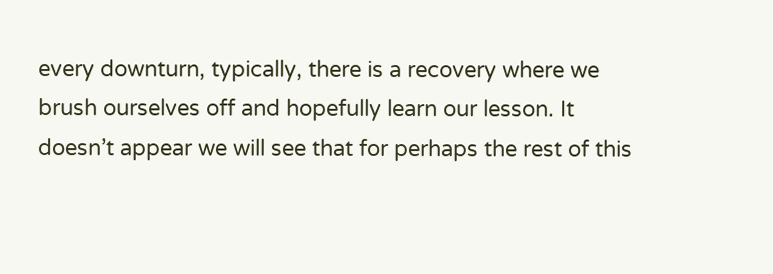every downturn, typically, there is a recovery where we brush ourselves off and hopefully learn our lesson. It doesn’t appear we will see that for perhaps the rest of this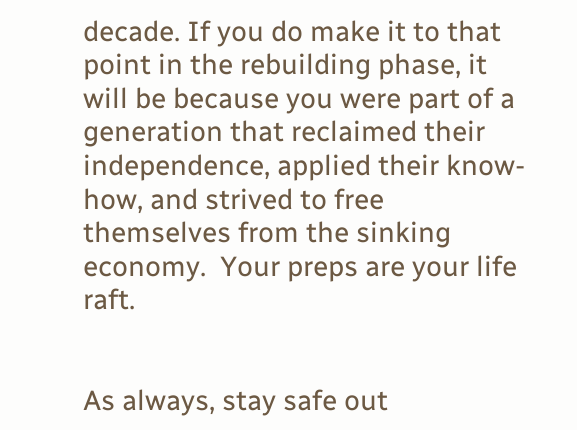decade. If you do make it to that point in the rebuilding phase, it will be because you were part of a generation that reclaimed their independence, applied their know-how, and strived to free themselves from the sinking economy.  Your preps are your life raft.


As always, stay safe out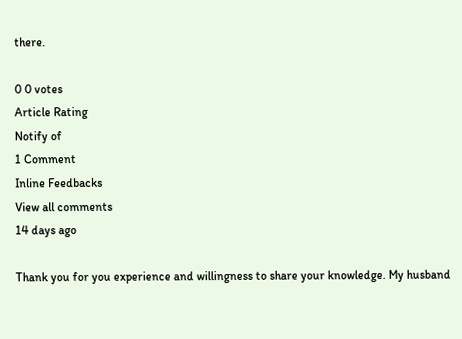there.

0 0 votes
Article Rating
Notify of
1 Comment
Inline Feedbacks
View all comments
14 days ago

Thank you for you experience and willingness to share your knowledge. My husband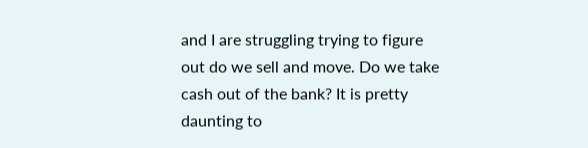and I are struggling trying to figure out do we sell and move. Do we take cash out of the bank? It is pretty daunting to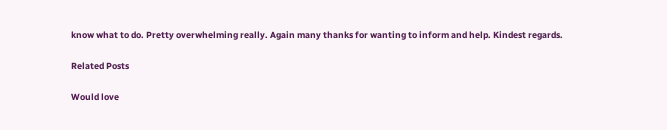know what to do. Pretty overwhelming really. Again many thanks for wanting to inform and help. Kindest regards.

Related Posts

Would love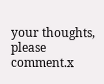your thoughts, please comment.x